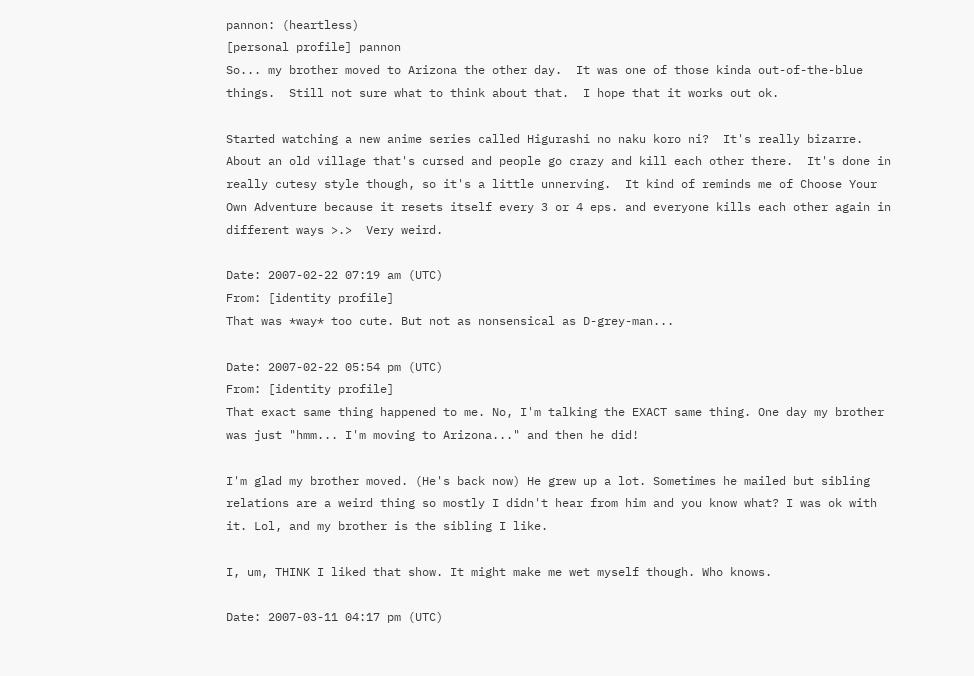pannon: (heartless)
[personal profile] pannon
So... my brother moved to Arizona the other day.  It was one of those kinda out-of-the-blue things.  Still not sure what to think about that.  I hope that it works out ok.

Started watching a new anime series called Higurashi no naku koro ni?  It's really bizarre.  About an old village that's cursed and people go crazy and kill each other there.  It's done in really cutesy style though, so it's a little unnerving.  It kind of reminds me of Choose Your Own Adventure because it resets itself every 3 or 4 eps. and everyone kills each other again in different ways >.>  Very weird.

Date: 2007-02-22 07:19 am (UTC)
From: [identity profile]
That was *way* too cute. But not as nonsensical as D-grey-man...

Date: 2007-02-22 05:54 pm (UTC)
From: [identity profile]
That exact same thing happened to me. No, I'm talking the EXACT same thing. One day my brother was just "hmm... I'm moving to Arizona..." and then he did!

I'm glad my brother moved. (He's back now) He grew up a lot. Sometimes he mailed but sibling relations are a weird thing so mostly I didn't hear from him and you know what? I was ok with it. Lol, and my brother is the sibling I like.

I, um, THINK I liked that show. It might make me wet myself though. Who knows.

Date: 2007-03-11 04:17 pm (UTC)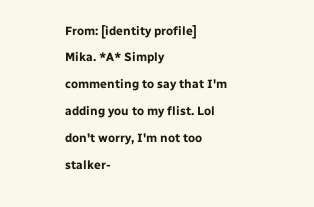From: [identity profile]
Mika. *A* Simply commenting to say that I'm adding you to my flist. Lol don't worry, I'm not too stalker-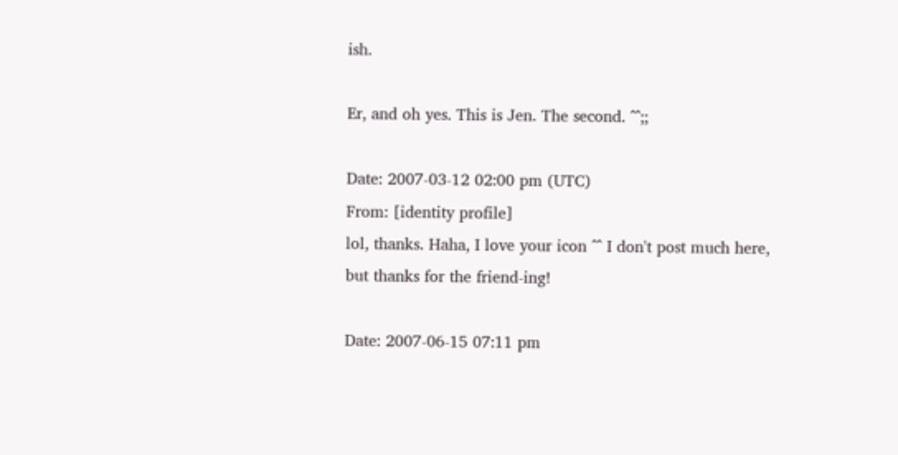ish.

Er, and oh yes. This is Jen. The second. ^^;;

Date: 2007-03-12 02:00 pm (UTC)
From: [identity profile]
lol, thanks. Haha, I love your icon ^^ I don't post much here, but thanks for the friend-ing!

Date: 2007-06-15 07:11 pm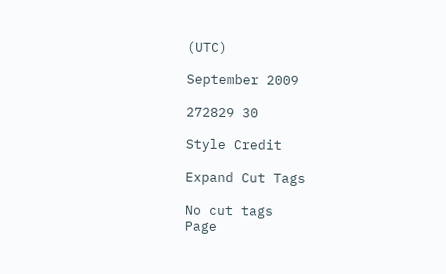(UTC)

September 2009

272829 30

Style Credit

Expand Cut Tags

No cut tags
Page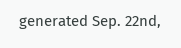generated Sep. 22nd,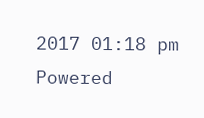2017 01:18 pm
Powered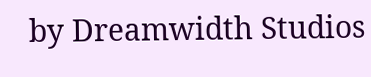by Dreamwidth Studios